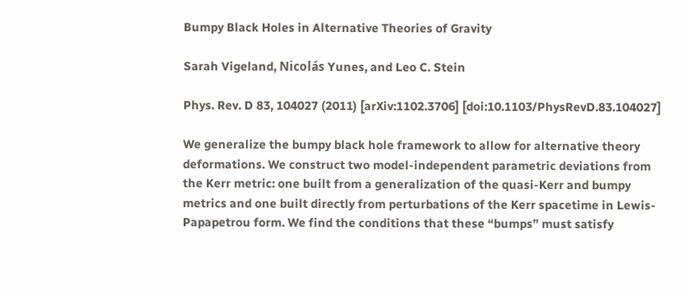Bumpy Black Holes in Alternative Theories of Gravity

Sarah Vigeland, Nicolás Yunes, and Leo C. Stein

Phys. Rev. D 83, 104027 (2011) [arXiv:1102.3706] [doi:10.1103/PhysRevD.83.104027]

We generalize the bumpy black hole framework to allow for alternative theory deformations. We construct two model-independent parametric deviations from the Kerr metric: one built from a generalization of the quasi-Kerr and bumpy metrics and one built directly from perturbations of the Kerr spacetime in Lewis-Papapetrou form. We find the conditions that these “bumps” must satisfy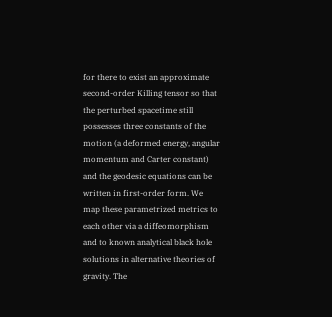for there to exist an approximate second-order Killing tensor so that the perturbed spacetime still possesses three constants of the motion (a deformed energy, angular momentum and Carter constant) and the geodesic equations can be written in first-order form. We map these parametrized metrics to each other via a diffeomorphism and to known analytical black hole solutions in alternative theories of gravity. The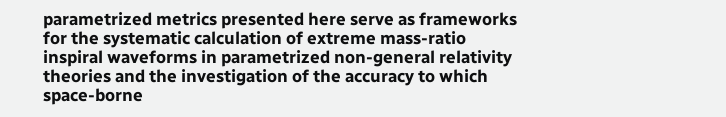parametrized metrics presented here serve as frameworks for the systematic calculation of extreme mass-ratio inspiral waveforms in parametrized non-general relativity theories and the investigation of the accuracy to which space-borne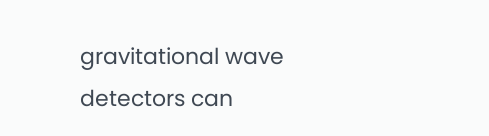gravitational wave detectors can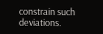constrain such deviations.